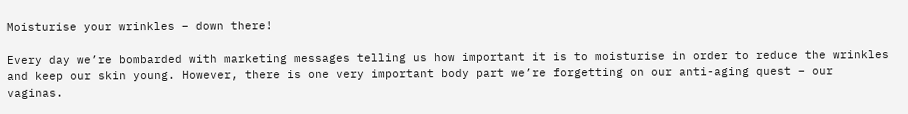Moisturise your wrinkles – down there!

Every day we’re bombarded with marketing messages telling us how important it is to moisturise in order to reduce the wrinkles and keep our skin young. However, there is one very important body part we’re forgetting on our anti-aging quest – our vaginas.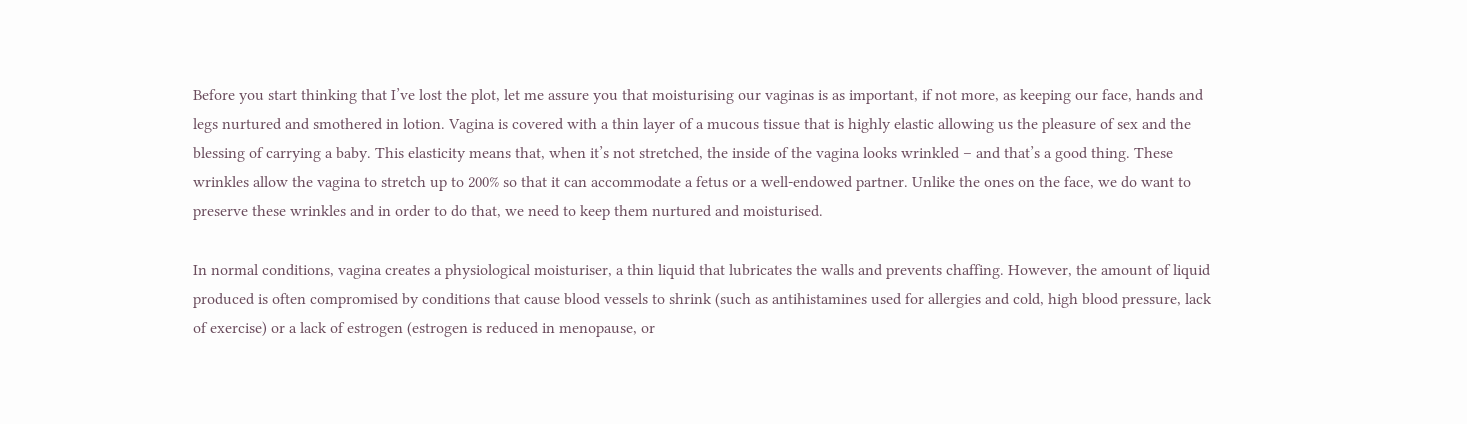Before you start thinking that I’ve lost the plot, let me assure you that moisturising our vaginas is as important, if not more, as keeping our face, hands and legs nurtured and smothered in lotion. Vagina is covered with a thin layer of a mucous tissue that is highly elastic allowing us the pleasure of sex and the blessing of carrying a baby. This elasticity means that, when it’s not stretched, the inside of the vagina looks wrinkled – and that’s a good thing. These wrinkles allow the vagina to stretch up to 200% so that it can accommodate a fetus or a well-endowed partner. Unlike the ones on the face, we do want to preserve these wrinkles and in order to do that, we need to keep them nurtured and moisturised.

In normal conditions, vagina creates a physiological moisturiser, a thin liquid that lubricates the walls and prevents chaffing. However, the amount of liquid produced is often compromised by conditions that cause blood vessels to shrink (such as antihistamines used for allergies and cold, high blood pressure, lack of exercise) or a lack of estrogen (estrogen is reduced in menopause, or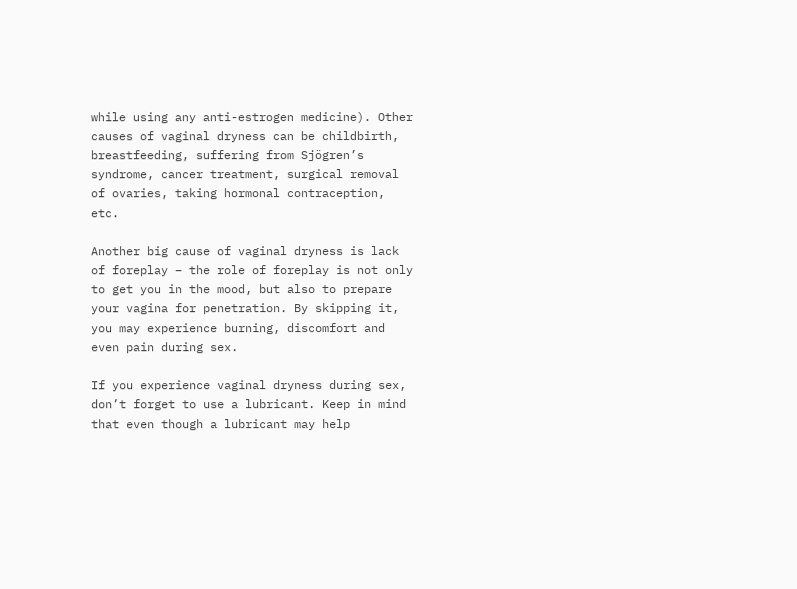while using any anti-estrogen medicine). Other causes of vaginal dryness can be childbirth, breastfeeding, suffering from Sjögren’s syndrome, cancer treatment, surgical removal of ovaries, taking hormonal contraception, etc.

Another big cause of vaginal dryness is lack of foreplay – the role of foreplay is not only to get you in the mood, but also to prepare your vagina for penetration. By skipping it, you may experience burning, discomfort and even pain during sex.

If you experience vaginal dryness during sex, don’t forget to use a lubricant. Keep in mind that even though a lubricant may help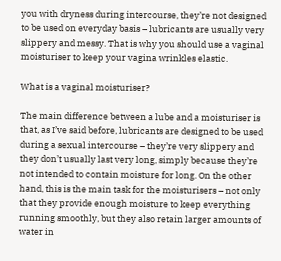you with dryness during intercourse, they’re not designed to be used on everyday basis – lubricants are usually very slippery and messy. That is why you should use a vaginal moisturiser to keep your vagina wrinkles elastic.

What is a vaginal moisturiser?

The main difference between a lube and a moisturiser is that, as I’ve said before, lubricants are designed to be used during a sexual intercourse – they’re very slippery and they don’t usually last very long, simply because they’re not intended to contain moisture for long. On the other hand, this is the main task for the moisturisers – not only that they provide enough moisture to keep everything running smoothly, but they also retain larger amounts of water in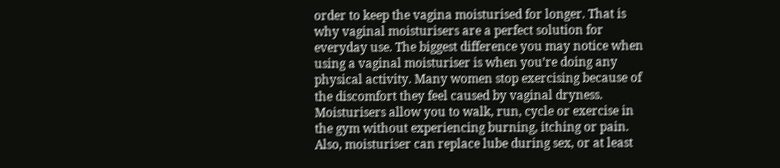order to keep the vagina moisturised for longer. That is why vaginal moisturisers are a perfect solution for everyday use. The biggest difference you may notice when using a vaginal moisturiser is when you’re doing any physical activity. Many women stop exercising because of the discomfort they feel caused by vaginal dryness. Moisturisers allow you to walk, run, cycle or exercise in the gym without experiencing burning, itching or pain. Also, moisturiser can replace lube during sex, or at least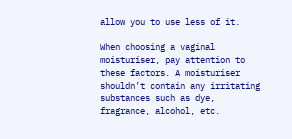allow you to use less of it.

When choosing a vaginal moisturiser, pay attention to these factors. A moisturiser shouldn’t contain any irritating substances such as dye, fragrance, alcohol, etc.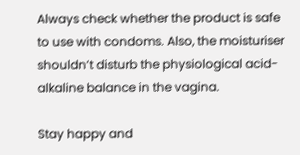Always check whether the product is safe to use with condoms. Also, the moisturiser shouldn’t disturb the physiological acid-alkaline balance in the vagina.

Stay happy and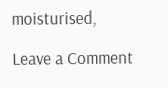moisturised,

Leave a Comment